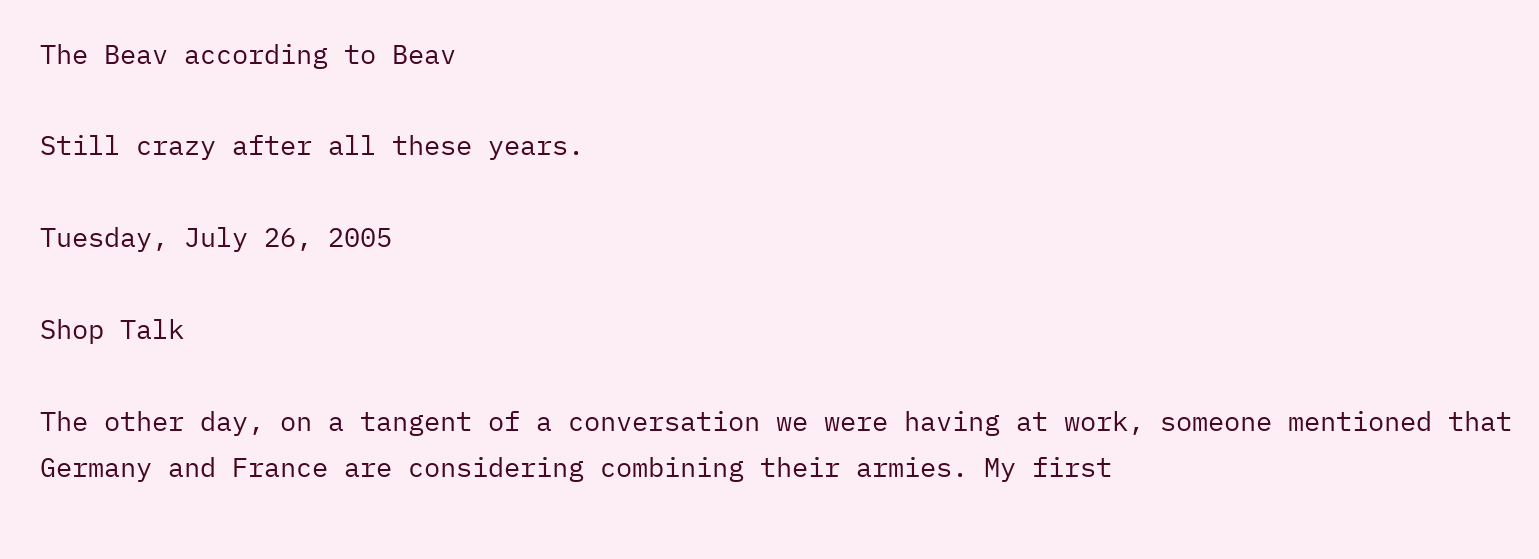The Beav according to Beav

Still crazy after all these years.

Tuesday, July 26, 2005

Shop Talk

The other day, on a tangent of a conversation we were having at work, someone mentioned that Germany and France are considering combining their armies. My first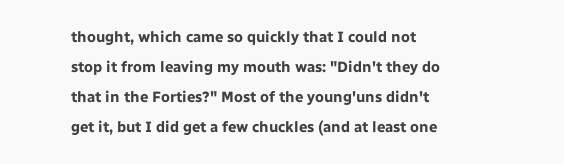thought, which came so quickly that I could not stop it from leaving my mouth was: "Didn't they do that in the Forties?" Most of the young'uns didn't get it, but I did get a few chuckles (and at least one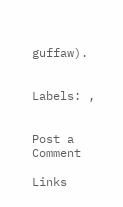guffaw).


Labels: ,


Post a Comment

Links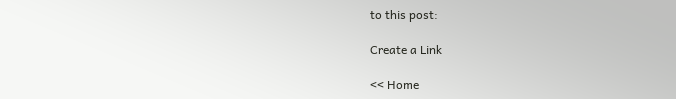to this post:

Create a Link

<< Home